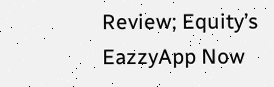Review; Equity’s EazzyApp Now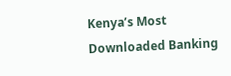Kenya’s Most Downloaded Banking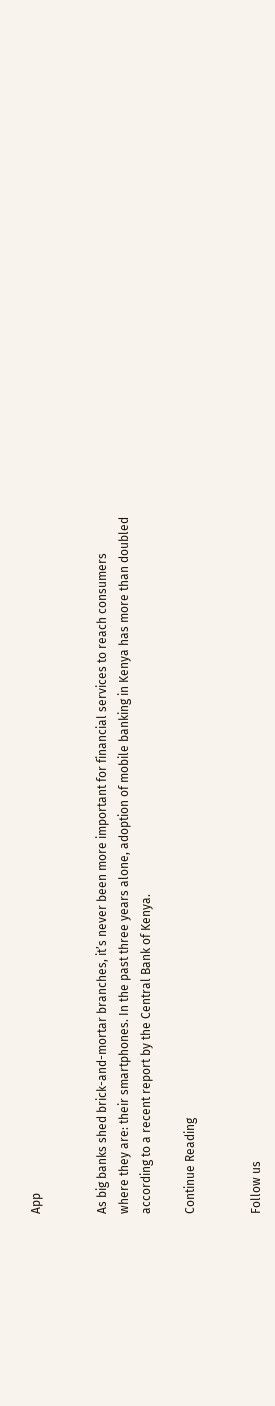App


As big banks shed brick-and-mortar branches, it’s never been more important for financial services to reach consumers where they are: their smartphones. In the past three years alone, adoption of mobile banking in Kenya has more than doubled according to a recent report by the Central Bank of Kenya.

Continue Reading


Follow us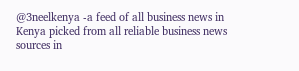@3neelkenya -a feed of all business news in Kenya picked from all reliable business news sources in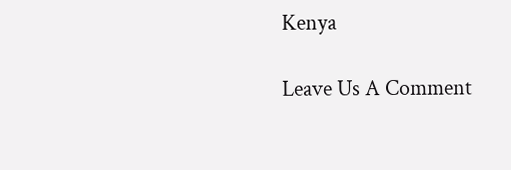Kenya

Leave Us A Comment